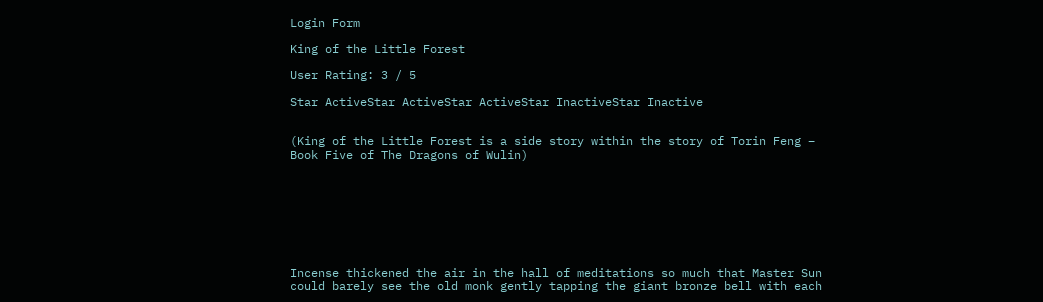Login Form

King of the Little Forest

User Rating: 3 / 5

Star ActiveStar ActiveStar ActiveStar InactiveStar Inactive


(King of the Little Forest is a side story within the story of Torin Feng – Book Five of The Dragons of Wulin)








Incense thickened the air in the hall of meditations so much that Master Sun could barely see the old monk gently tapping the giant bronze bell with each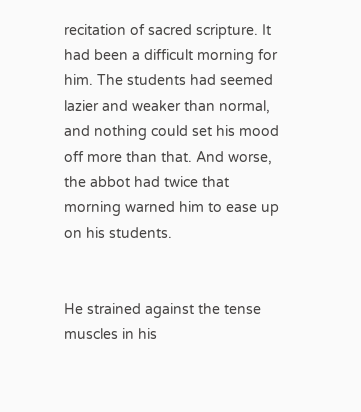recitation of sacred scripture. It had been a difficult morning for him. The students had seemed lazier and weaker than normal, and nothing could set his mood off more than that. And worse, the abbot had twice that morning warned him to ease up on his students.


He strained against the tense muscles in his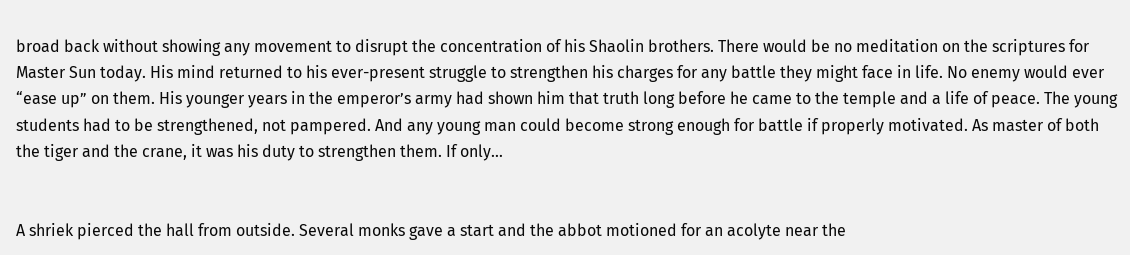broad back without showing any movement to disrupt the concentration of his Shaolin brothers. There would be no meditation on the scriptures for Master Sun today. His mind returned to his ever-present struggle to strengthen his charges for any battle they might face in life. No enemy would ever “ease up” on them. His younger years in the emperor’s army had shown him that truth long before he came to the temple and a life of peace. The young students had to be strengthened, not pampered. And any young man could become strong enough for battle if properly motivated. As master of both the tiger and the crane, it was his duty to strengthen them. If only…


A shriek pierced the hall from outside. Several monks gave a start and the abbot motioned for an acolyte near the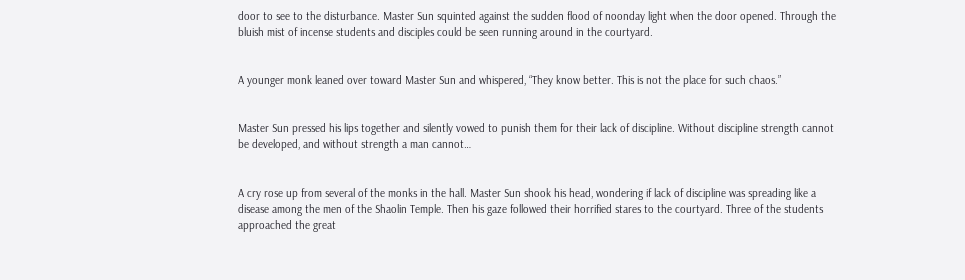door to see to the disturbance. Master Sun squinted against the sudden flood of noonday light when the door opened. Through the bluish mist of incense students and disciples could be seen running around in the courtyard.


A younger monk leaned over toward Master Sun and whispered, “They know better. This is not the place for such chaos.”


Master Sun pressed his lips together and silently vowed to punish them for their lack of discipline. Without discipline strength cannot be developed, and without strength a man cannot…


A cry rose up from several of the monks in the hall. Master Sun shook his head, wondering if lack of discipline was spreading like a disease among the men of the Shaolin Temple. Then his gaze followed their horrified stares to the courtyard. Three of the students approached the great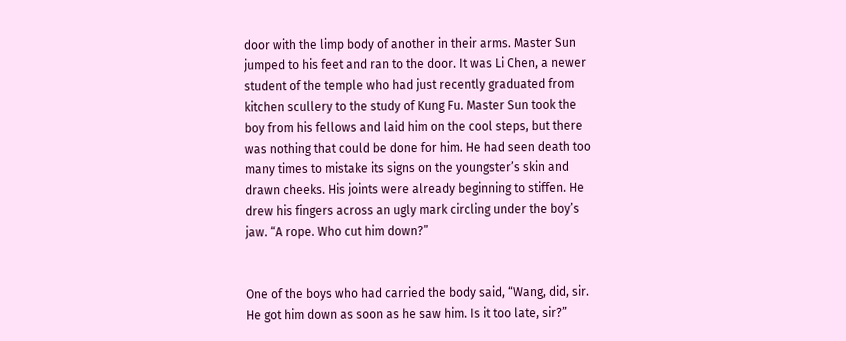door with the limp body of another in their arms. Master Sun jumped to his feet and ran to the door. It was Li Chen, a newer student of the temple who had just recently graduated from kitchen scullery to the study of Kung Fu. Master Sun took the boy from his fellows and laid him on the cool steps, but there was nothing that could be done for him. He had seen death too many times to mistake its signs on the youngster’s skin and drawn cheeks. His joints were already beginning to stiffen. He drew his fingers across an ugly mark circling under the boy’s jaw. “A rope. Who cut him down?”


One of the boys who had carried the body said, “Wang, did, sir. He got him down as soon as he saw him. Is it too late, sir?”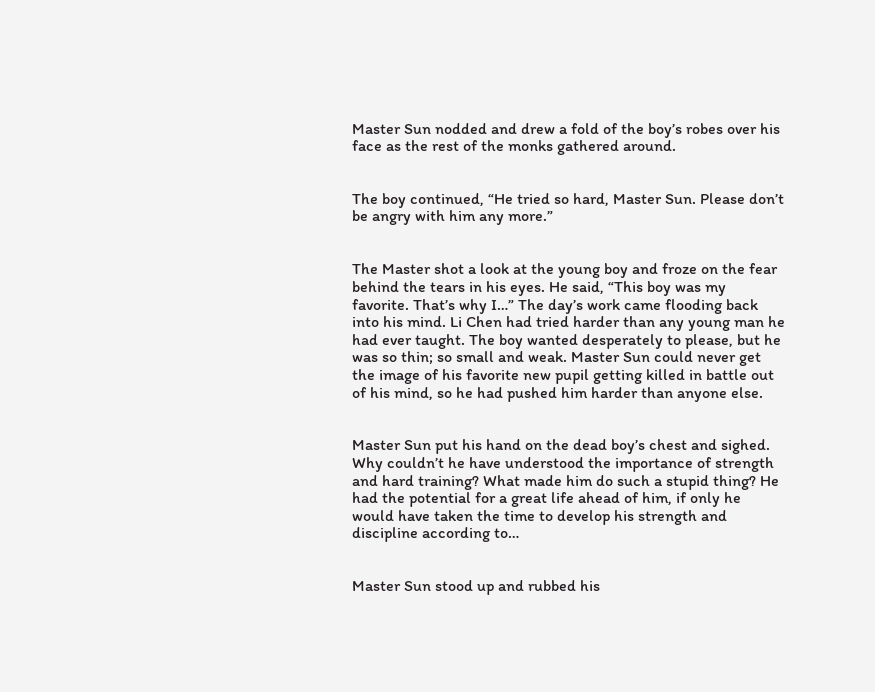Master Sun nodded and drew a fold of the boy’s robes over his face as the rest of the monks gathered around.


The boy continued, “He tried so hard, Master Sun. Please don’t be angry with him any more.”


The Master shot a look at the young boy and froze on the fear behind the tears in his eyes. He said, “This boy was my favorite. That’s why I…” The day’s work came flooding back into his mind. Li Chen had tried harder than any young man he had ever taught. The boy wanted desperately to please, but he was so thin; so small and weak. Master Sun could never get the image of his favorite new pupil getting killed in battle out of his mind, so he had pushed him harder than anyone else.


Master Sun put his hand on the dead boy’s chest and sighed. Why couldn’t he have understood the importance of strength and hard training? What made him do such a stupid thing? He had the potential for a great life ahead of him, if only he would have taken the time to develop his strength and discipline according to…


Master Sun stood up and rubbed his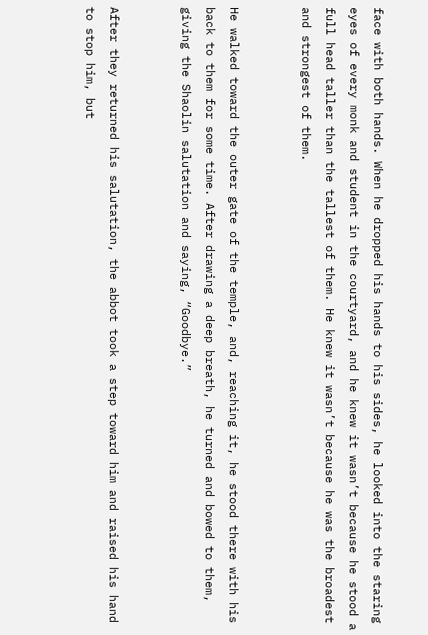face with both hands. When he dropped his hands to his sides, he looked into the staring eyes of every monk and student in the courtyard, and he knew it wasn’t because he stood a full head taller than the tallest of them. He knew it wasn’t because he was the broadest and strongest of them.


He walked toward the outer gate of the temple, and, reaching it, he stood there with his back to them for some time. After drawing a deep breath, he turned and bowed to them, giving the Shaolin salutation and saying, “Goodbye.”


After they returned his salutation, the abbot took a step toward him and raised his hand to stop him, but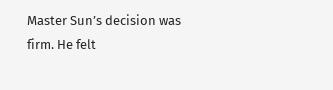Master Sun’s decision was firm. He felt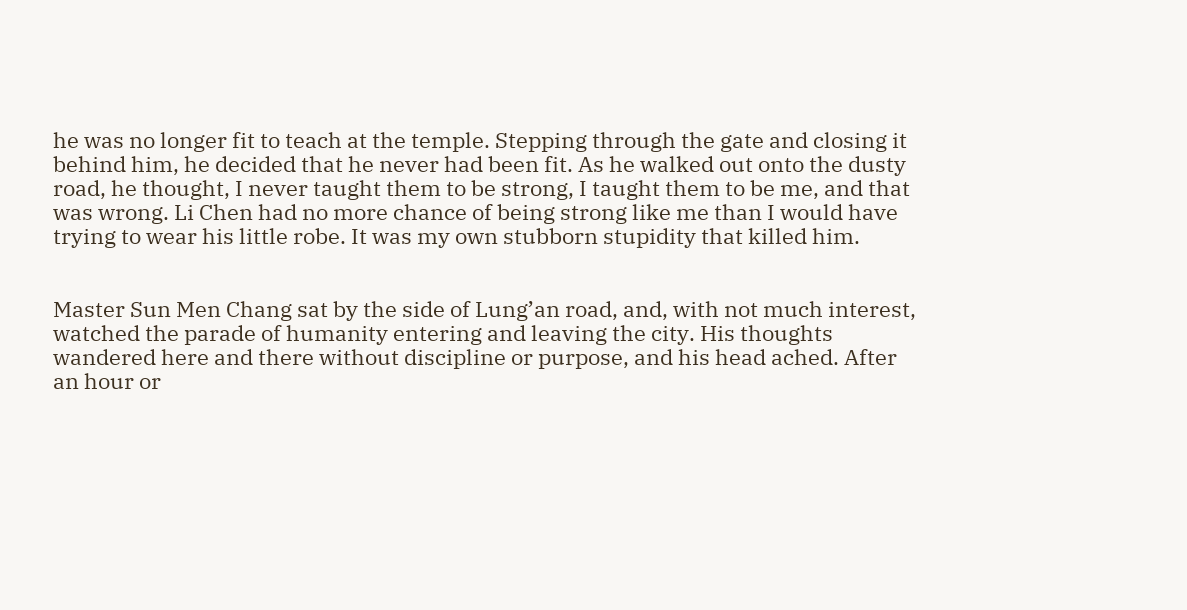he was no longer fit to teach at the temple. Stepping through the gate and closing it behind him, he decided that he never had been fit. As he walked out onto the dusty road, he thought, I never taught them to be strong, I taught them to be me, and that was wrong. Li Chen had no more chance of being strong like me than I would have trying to wear his little robe. It was my own stubborn stupidity that killed him.


Master Sun Men Chang sat by the side of Lung’an road, and, with not much interest, watched the parade of humanity entering and leaving the city. His thoughts wandered here and there without discipline or purpose, and his head ached. After an hour or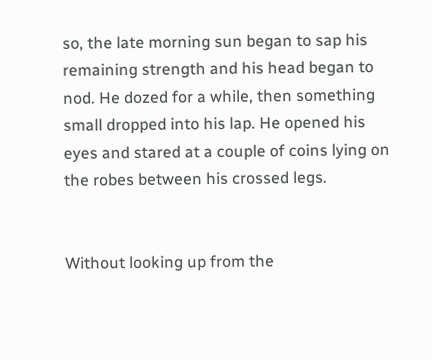so, the late morning sun began to sap his remaining strength and his head began to nod. He dozed for a while, then something small dropped into his lap. He opened his eyes and stared at a couple of coins lying on the robes between his crossed legs.


Without looking up from the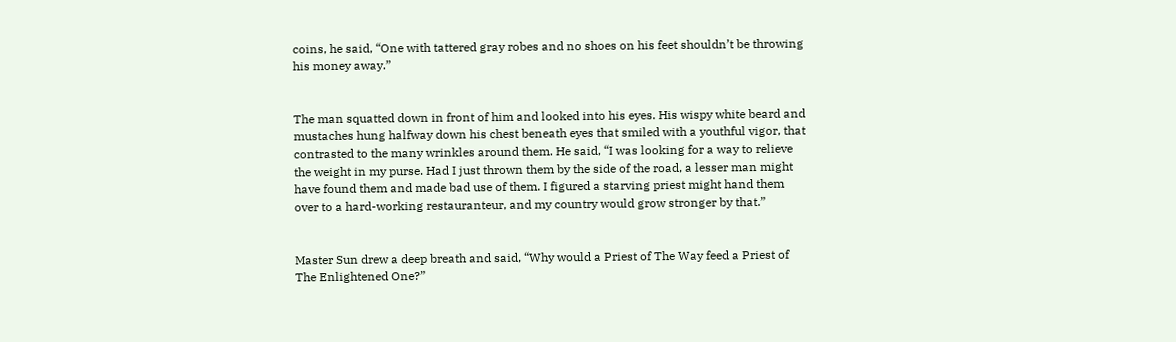coins, he said, “One with tattered gray robes and no shoes on his feet shouldn’t be throwing his money away.”


The man squatted down in front of him and looked into his eyes. His wispy white beard and mustaches hung halfway down his chest beneath eyes that smiled with a youthful vigor, that contrasted to the many wrinkles around them. He said, “I was looking for a way to relieve the weight in my purse. Had I just thrown them by the side of the road, a lesser man might have found them and made bad use of them. I figured a starving priest might hand them over to a hard-working restauranteur, and my country would grow stronger by that.”


Master Sun drew a deep breath and said, “Why would a Priest of The Way feed a Priest of The Enlightened One?”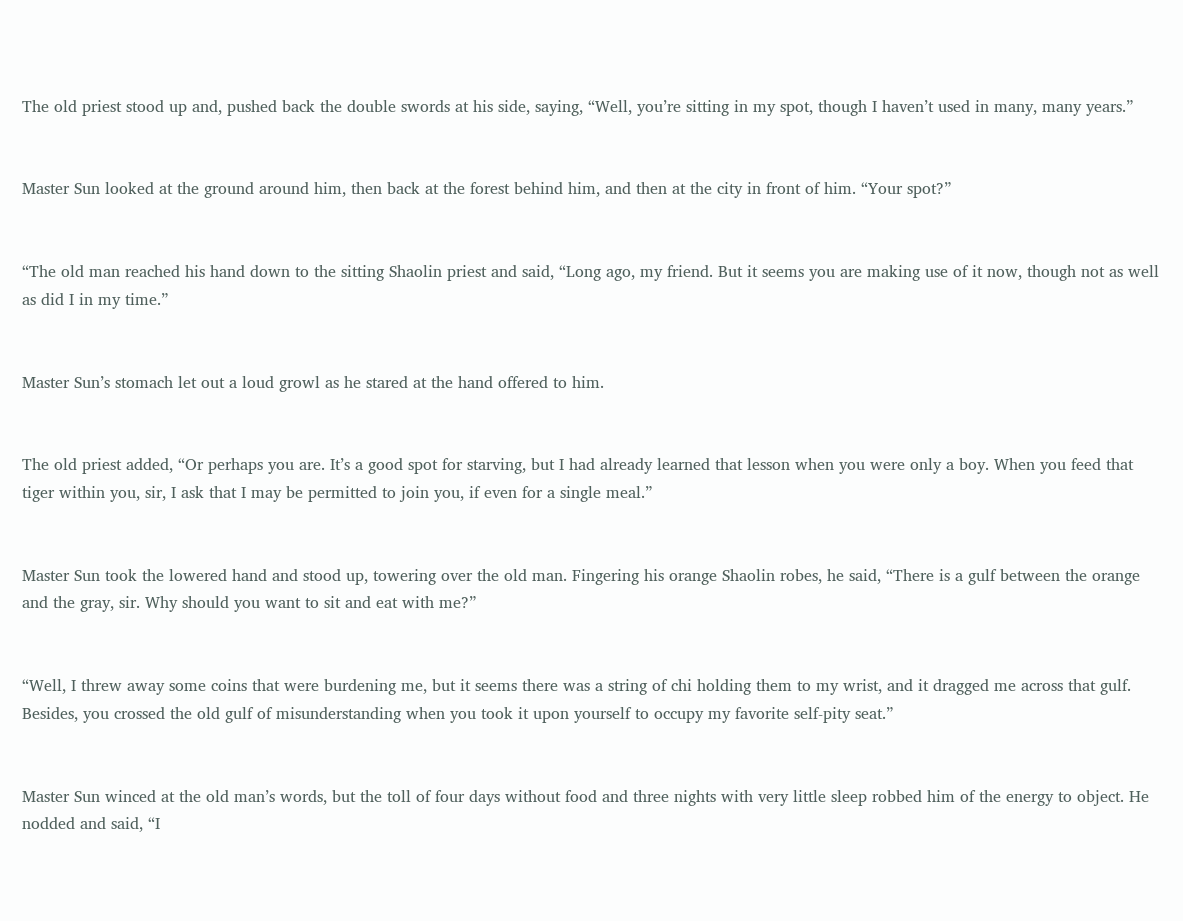The old priest stood up and, pushed back the double swords at his side, saying, “Well, you’re sitting in my spot, though I haven’t used in many, many years.”


Master Sun looked at the ground around him, then back at the forest behind him, and then at the city in front of him. “Your spot?”


“The old man reached his hand down to the sitting Shaolin priest and said, “Long ago, my friend. But it seems you are making use of it now, though not as well as did I in my time.”


Master Sun’s stomach let out a loud growl as he stared at the hand offered to him.


The old priest added, “Or perhaps you are. It’s a good spot for starving, but I had already learned that lesson when you were only a boy. When you feed that tiger within you, sir, I ask that I may be permitted to join you, if even for a single meal.”


Master Sun took the lowered hand and stood up, towering over the old man. Fingering his orange Shaolin robes, he said, “There is a gulf between the orange and the gray, sir. Why should you want to sit and eat with me?”


“Well, I threw away some coins that were burdening me, but it seems there was a string of chi holding them to my wrist, and it dragged me across that gulf. Besides, you crossed the old gulf of misunderstanding when you took it upon yourself to occupy my favorite self-pity seat.”


Master Sun winced at the old man’s words, but the toll of four days without food and three nights with very little sleep robbed him of the energy to object. He nodded and said, “I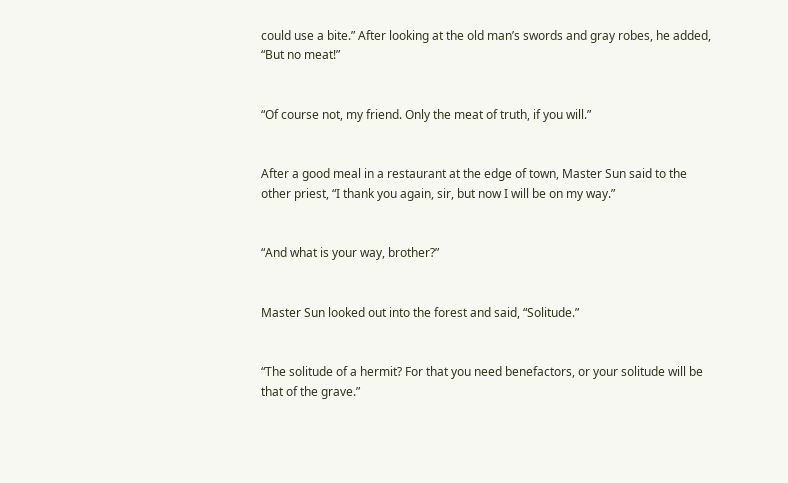could use a bite.” After looking at the old man’s swords and gray robes, he added, “But no meat!”


“Of course not, my friend. Only the meat of truth, if you will.”


After a good meal in a restaurant at the edge of town, Master Sun said to the other priest, “I thank you again, sir, but now I will be on my way.”


“And what is your way, brother?”


Master Sun looked out into the forest and said, “Solitude.”


“The solitude of a hermit? For that you need benefactors, or your solitude will be that of the grave.”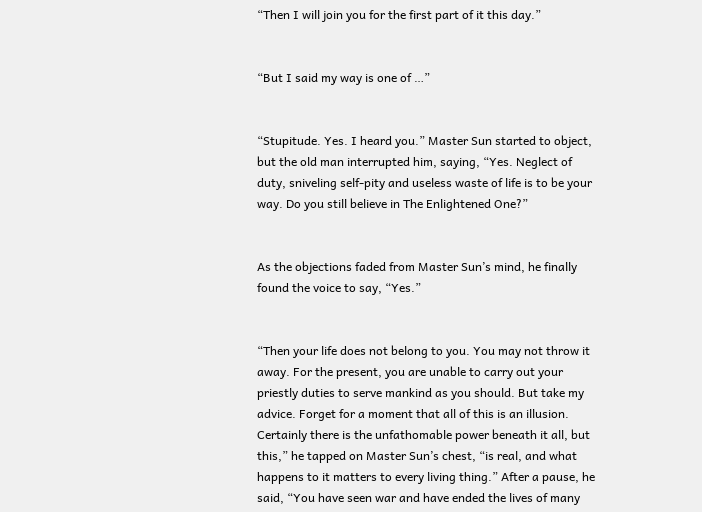“Then I will join you for the first part of it this day.”


“But I said my way is one of …”


“Stupitude. Yes. I heard you.” Master Sun started to object, but the old man interrupted him, saying, “Yes. Neglect of duty, sniveling self-pity and useless waste of life is to be your way. Do you still believe in The Enlightened One?”


As the objections faded from Master Sun’s mind, he finally found the voice to say, “Yes.”


“Then your life does not belong to you. You may not throw it away. For the present, you are unable to carry out your priestly duties to serve mankind as you should. But take my advice. Forget for a moment that all of this is an illusion. Certainly there is the unfathomable power beneath it all, but this,” he tapped on Master Sun’s chest, “is real, and what happens to it matters to every living thing.” After a pause, he said, “You have seen war and have ended the lives of many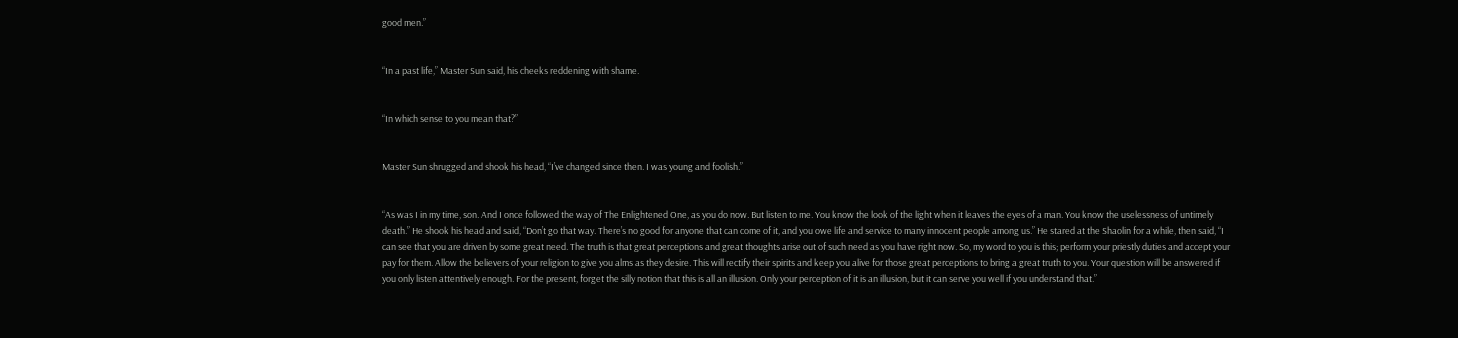good men.”


“In a past life,” Master Sun said, his cheeks reddening with shame.


“In which sense to you mean that?”


Master Sun shrugged and shook his head, “I’ve changed since then. I was young and foolish.”


“As was I in my time, son. And I once followed the way of The Enlightened One, as you do now. But listen to me. You know the look of the light when it leaves the eyes of a man. You know the uselessness of untimely death.” He shook his head and said, “Don’t go that way. There’s no good for anyone that can come of it, and you owe life and service to many innocent people among us.” He stared at the Shaolin for a while, then said, “I can see that you are driven by some great need. The truth is that great perceptions and great thoughts arise out of such need as you have right now. So, my word to you is this; perform your priestly duties and accept your pay for them. Allow the believers of your religion to give you alms as they desire. This will rectify their spirits and keep you alive for those great perceptions to bring a great truth to you. Your question will be answered if you only listen attentively enough. For the present, forget the silly notion that this is all an illusion. Only your perception of it is an illusion, but it can serve you well if you understand that.”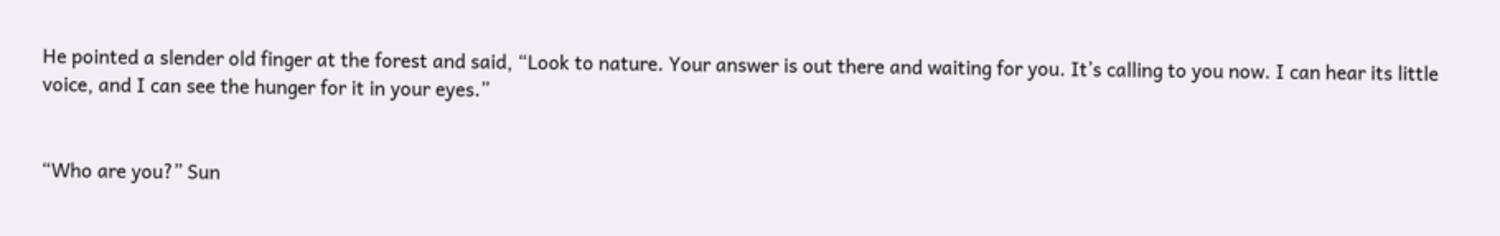He pointed a slender old finger at the forest and said, “Look to nature. Your answer is out there and waiting for you. It’s calling to you now. I can hear its little voice, and I can see the hunger for it in your eyes.”


“Who are you?” Sun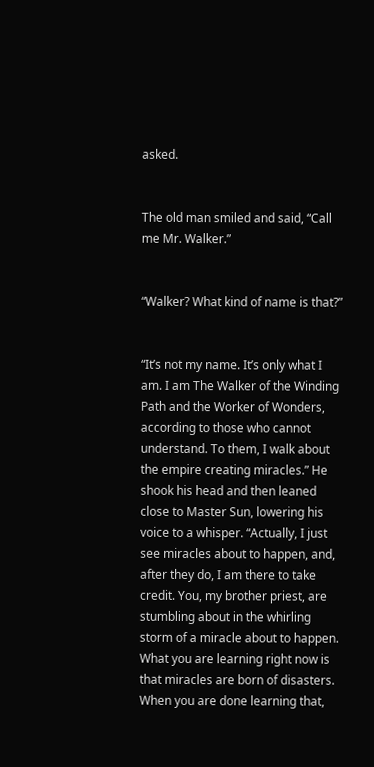asked.


The old man smiled and said, “Call me Mr. Walker.”


“Walker? What kind of name is that?”


“It’s not my name. It’s only what I am. I am The Walker of the Winding Path and the Worker of Wonders, according to those who cannot understand. To them, I walk about the empire creating miracles.” He shook his head and then leaned close to Master Sun, lowering his voice to a whisper. “Actually, I just see miracles about to happen, and, after they do, I am there to take credit. You, my brother priest, are stumbling about in the whirling storm of a miracle about to happen. What you are learning right now is that miracles are born of disasters. When you are done learning that,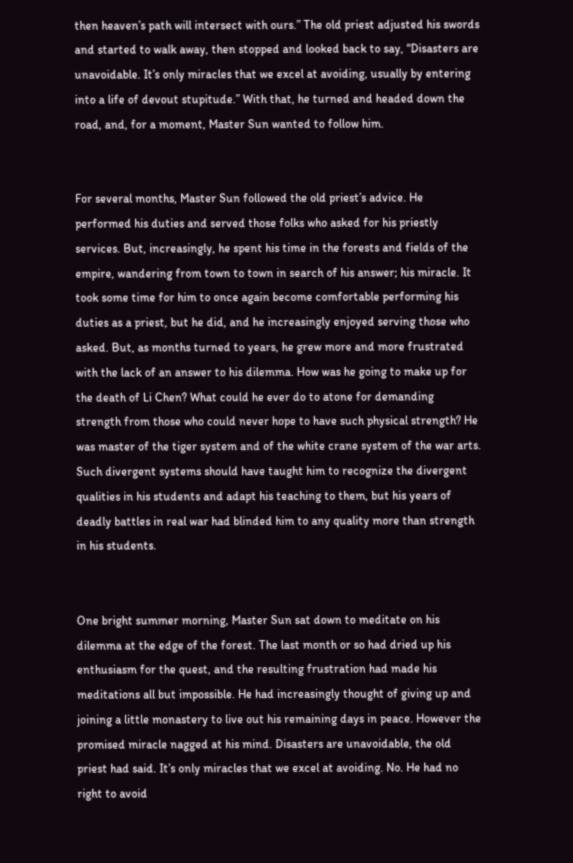then heaven’s path will intersect with ours.” The old priest adjusted his swords and started to walk away, then stopped and looked back to say, “Disasters are unavoidable. It’s only miracles that we excel at avoiding, usually by entering into a life of devout stupitude.” With that, he turned and headed down the road, and, for a moment, Master Sun wanted to follow him.


For several months, Master Sun followed the old priest’s advice. He performed his duties and served those folks who asked for his priestly services. But, increasingly, he spent his time in the forests and fields of the empire, wandering from town to town in search of his answer; his miracle. It took some time for him to once again become comfortable performing his duties as a priest, but he did, and he increasingly enjoyed serving those who asked. But, as months turned to years, he grew more and more frustrated with the lack of an answer to his dilemma. How was he going to make up for the death of Li Chen? What could he ever do to atone for demanding strength from those who could never hope to have such physical strength? He was master of the tiger system and of the white crane system of the war arts. Such divergent systems should have taught him to recognize the divergent qualities in his students and adapt his teaching to them, but his years of deadly battles in real war had blinded him to any quality more than strength in his students.


One bright summer morning, Master Sun sat down to meditate on his dilemma at the edge of the forest. The last month or so had dried up his enthusiasm for the quest, and the resulting frustration had made his meditations all but impossible. He had increasingly thought of giving up and joining a little monastery to live out his remaining days in peace. However the promised miracle nagged at his mind. Disasters are unavoidable, the old priest had said. It’s only miracles that we excel at avoiding. No. He had no right to avoid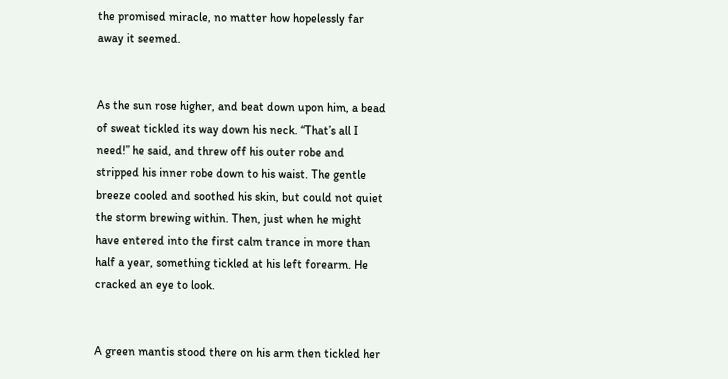the promised miracle, no matter how hopelessly far away it seemed.


As the sun rose higher, and beat down upon him, a bead of sweat tickled its way down his neck. “That’s all I need!” he said, and threw off his outer robe and stripped his inner robe down to his waist. The gentle breeze cooled and soothed his skin, but could not quiet the storm brewing within. Then, just when he might have entered into the first calm trance in more than half a year, something tickled at his left forearm. He cracked an eye to look.


A green mantis stood there on his arm then tickled her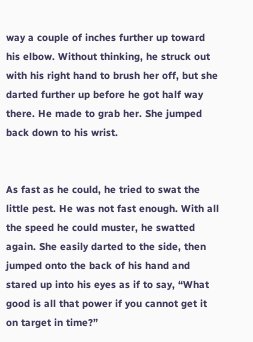way a couple of inches further up toward his elbow. Without thinking, he struck out with his right hand to brush her off, but she darted further up before he got half way there. He made to grab her. She jumped back down to his wrist.


As fast as he could, he tried to swat the little pest. He was not fast enough. With all the speed he could muster, he swatted again. She easily darted to the side, then jumped onto the back of his hand and stared up into his eyes as if to say, “What good is all that power if you cannot get it on target in time?”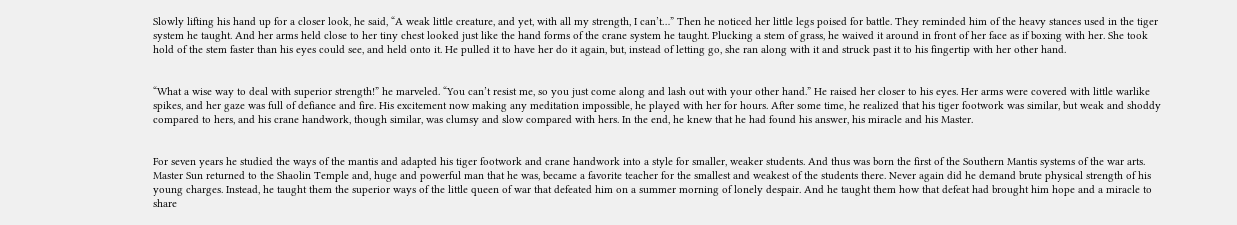Slowly lifting his hand up for a closer look, he said, “A weak little creature, and yet, with all my strength, I can’t…” Then he noticed her little legs poised for battle. They reminded him of the heavy stances used in the tiger system he taught. And her arms held close to her tiny chest looked just like the hand forms of the crane system he taught. Plucking a stem of grass, he waived it around in front of her face as if boxing with her. She took hold of the stem faster than his eyes could see, and held onto it. He pulled it to have her do it again, but, instead of letting go, she ran along with it and struck past it to his fingertip with her other hand.


“What a wise way to deal with superior strength!” he marveled. “You can’t resist me, so you just come along and lash out with your other hand.” He raised her closer to his eyes. Her arms were covered with little warlike spikes, and her gaze was full of defiance and fire. His excitement now making any meditation impossible, he played with her for hours. After some time, he realized that his tiger footwork was similar, but weak and shoddy compared to hers, and his crane handwork, though similar, was clumsy and slow compared with hers. In the end, he knew that he had found his answer, his miracle and his Master.


For seven years he studied the ways of the mantis and adapted his tiger footwork and crane handwork into a style for smaller, weaker students. And thus was born the first of the Southern Mantis systems of the war arts. Master Sun returned to the Shaolin Temple and, huge and powerful man that he was, became a favorite teacher for the smallest and weakest of the students there. Never again did he demand brute physical strength of his young charges. Instead, he taught them the superior ways of the little queen of war that defeated him on a summer morning of lonely despair. And he taught them how that defeat had brought him hope and a miracle to share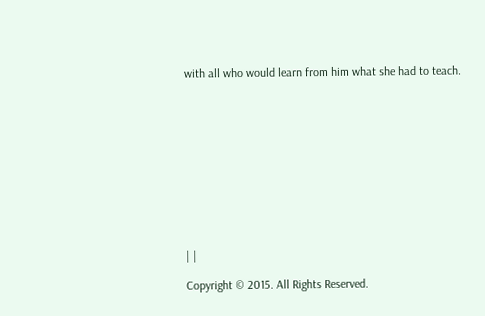with all who would learn from him what she had to teach.











| |

Copyright © 2015. All Rights Reserved.